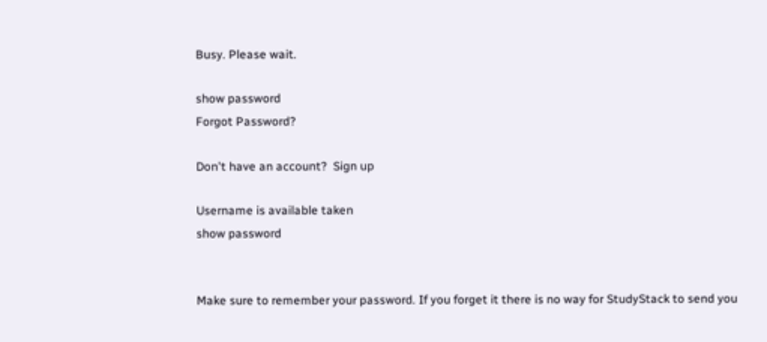Busy. Please wait.

show password
Forgot Password?

Don't have an account?  Sign up

Username is available taken
show password


Make sure to remember your password. If you forget it there is no way for StudyStack to send you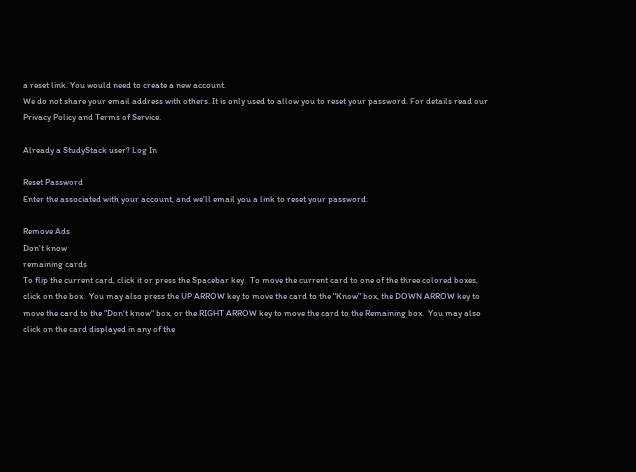a reset link. You would need to create a new account.
We do not share your email address with others. It is only used to allow you to reset your password. For details read our Privacy Policy and Terms of Service.

Already a StudyStack user? Log In

Reset Password
Enter the associated with your account, and we'll email you a link to reset your password.

Remove Ads
Don't know
remaining cards
To flip the current card, click it or press the Spacebar key.  To move the current card to one of the three colored boxes, click on the box.  You may also press the UP ARROW key to move the card to the "Know" box, the DOWN ARROW key to move the card to the "Don't know" box, or the RIGHT ARROW key to move the card to the Remaining box.  You may also click on the card displayed in any of the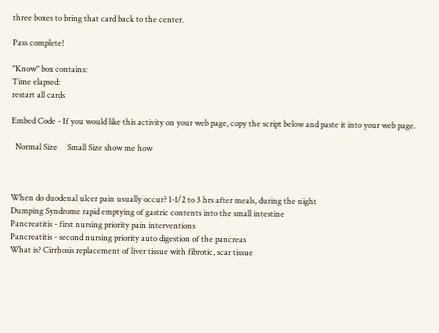three boxes to bring that card back to the center.

Pass complete!

"Know" box contains:
Time elapsed:
restart all cards

Embed Code - If you would like this activity on your web page, copy the script below and paste it into your web page.

  Normal Size     Small Size show me how



When do duodenal ulcer pain usually occur? 1-1/2 to 3 hrs after meals, during the night
Dumping Syndrome rapid emptying of gastric contents into the small intestine
Pancreatitis - first nursing priority pain interventions
Pancreatitis - second nursing priority auto digestion of the pancreas
What is? Cirrhosis replacement of liver tissue with fibrotic, scar tissue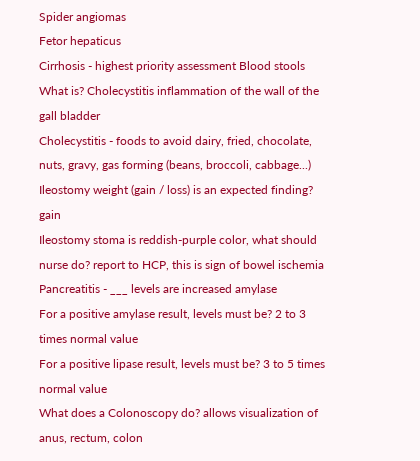Spider angiomas
Fetor hepaticus
Cirrhosis - highest priority assessment Blood stools
What is? Cholecystitis inflammation of the wall of the gall bladder
Cholecystitis - foods to avoid dairy, fried, chocolate, nuts, gravy, gas forming (beans, broccoli, cabbage...)
Ileostomy weight (gain / loss) is an expected finding? gain
Ileostomy stoma is reddish-purple color, what should nurse do? report to HCP, this is sign of bowel ischemia
Pancreatitis - ___ levels are increased amylase
For a positive amylase result, levels must be? 2 to 3 times normal value
For a positive lipase result, levels must be? 3 to 5 times normal value
What does a Colonoscopy do? allows visualization of anus, rectum, colon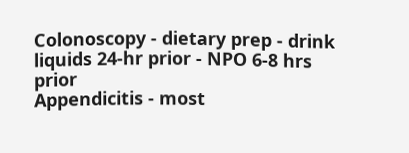Colonoscopy - dietary prep - drink liquids 24-hr prior - NPO 6-8 hrs prior
Appendicitis - most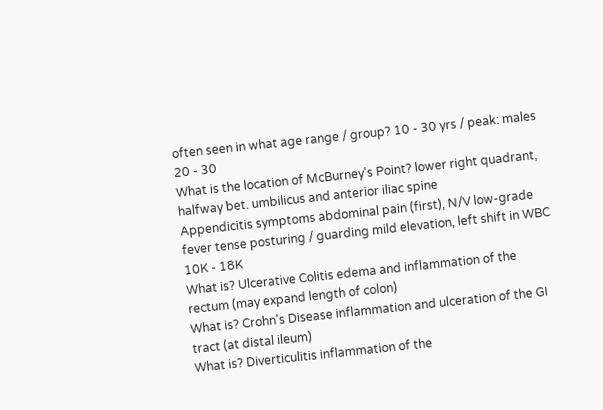often seen in what age range / group? 10 - 30 yrs / peak: males 20 - 30
What is the location of McBurney's Point? lower right quadrant, halfway bet. umbilicus and anterior iliac spine
Appendicitis symptoms abdominal pain (first), N/V low-grade fever tense posturing / guarding mild elevation, left shift in WBC 10K - 18K
What is? Ulcerative Colitis edema and inflammation of the rectum (may expand length of colon)
What is? Crohn's Disease inflammation and ulceration of the GI tract (at distal ileum)
What is? Diverticulitis inflammation of the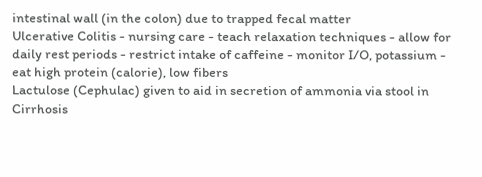intestinal wall (in the colon) due to trapped fecal matter
Ulcerative Colitis - nursing care - teach relaxation techniques - allow for daily rest periods - restrict intake of caffeine - monitor I/O, potassium - eat high protein (calorie), low fibers
Lactulose (Cephulac) given to aid in secretion of ammonia via stool in Cirrhosis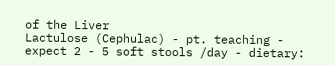of the Liver
Lactulose (Cephulac) - pt. teaching - expect 2 - 5 soft stools /day - dietary: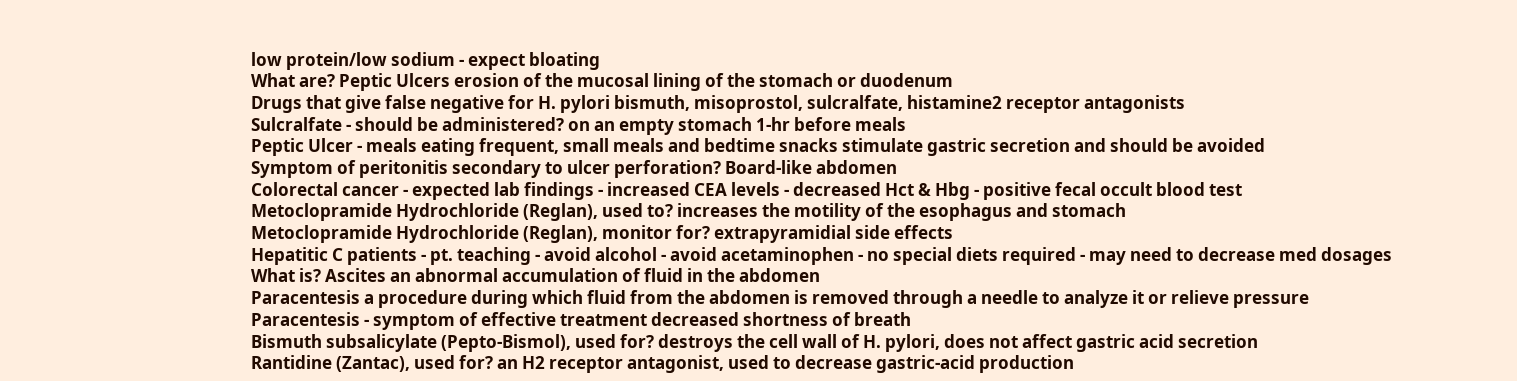low protein/low sodium - expect bloating
What are? Peptic Ulcers erosion of the mucosal lining of the stomach or duodenum
Drugs that give false negative for H. pylori bismuth, misoprostol, sulcralfate, histamine2 receptor antagonists
Sulcralfate - should be administered? on an empty stomach 1-hr before meals
Peptic Ulcer - meals eating frequent, small meals and bedtime snacks stimulate gastric secretion and should be avoided
Symptom of peritonitis secondary to ulcer perforation? Board-like abdomen
Colorectal cancer - expected lab findings - increased CEA levels - decreased Hct & Hbg - positive fecal occult blood test
Metoclopramide Hydrochloride (Reglan), used to? increases the motility of the esophagus and stomach
Metoclopramide Hydrochloride (Reglan), monitor for? extrapyramidial side effects
Hepatitic C patients - pt. teaching - avoid alcohol - avoid acetaminophen - no special diets required - may need to decrease med dosages
What is? Ascites an abnormal accumulation of fluid in the abdomen
Paracentesis a procedure during which fluid from the abdomen is removed through a needle to analyze it or relieve pressure
Paracentesis - symptom of effective treatment decreased shortness of breath
Bismuth subsalicylate (Pepto-Bismol), used for? destroys the cell wall of H. pylori, does not affect gastric acid secretion
Rantidine (Zantac), used for? an H2 receptor antagonist, used to decrease gastric-acid production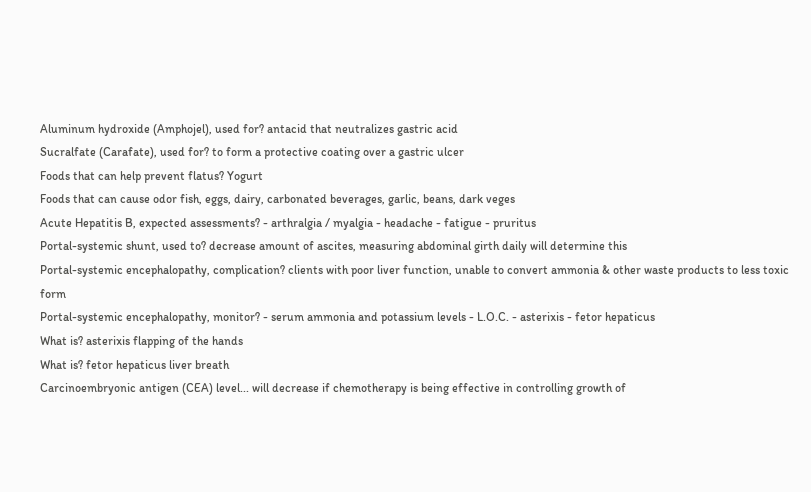Aluminum hydroxide (Amphojel), used for? antacid that neutralizes gastric acid
Sucralfate (Carafate), used for? to form a protective coating over a gastric ulcer
Foods that can help prevent flatus? Yogurt
Foods that can cause odor fish, eggs, dairy, carbonated beverages, garlic, beans, dark veges
Acute Hepatitis B, expected assessments? - arthralgia / myalgia - headache - fatigue - pruritus
Portal-systemic shunt, used to? decrease amount of ascites, measuring abdominal girth daily will determine this
Portal-systemic encephalopathy, complication? clients with poor liver function, unable to convert ammonia & other waste products to less toxic form
Portal-systemic encephalopathy, monitor? - serum ammonia and potassium levels - L.O.C. - asterixis - fetor hepaticus
What is? asterixis flapping of the hands
What is? fetor hepaticus liver breath
Carcinoembryonic antigen (CEA) level... will decrease if chemotherapy is being effective in controlling growth of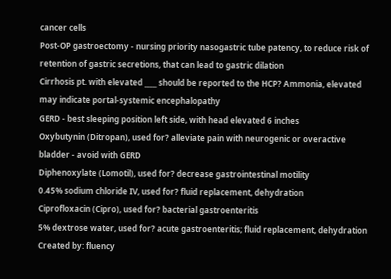cancer cells
Post-OP gastroectomy - nursing priority nasogastric tube patency, to reduce risk of retention of gastric secretions, that can lead to gastric dilation
Cirrhosis pt. with elevated ____ should be reported to the HCP? Ammonia, elevated may indicate portal-systemic encephalopathy
GERD - best sleeping position left side, with head elevated 6 inches
Oxybutynin (Ditropan), used for? alleviate pain with neurogenic or overactive bladder - avoid with GERD
Diphenoxylate (Lomotil), used for? decrease gastrointestinal motility
0.45% sodium chloride IV, used for? fluid replacement, dehydration
Ciprofloxacin (Cipro), used for? bacterial gastroenteritis
5% dextrose water, used for? acute gastroenteritis; fluid replacement, dehydration
Created by: fluency